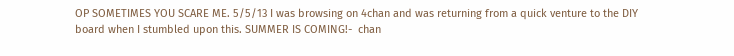OP SOMETIMES YOU SCARE ME. 5/5/13 I was browsing on 4chan and was returning from a quick venture to the DIY board when I stumbled upon this. SUMMER IS COMING!-  chan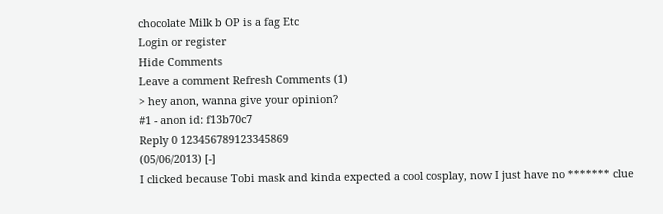chocolate Milk b OP is a fag Etc
Login or register
Hide Comments
Leave a comment Refresh Comments (1)
> hey anon, wanna give your opinion?
#1 - anon id: f13b70c7
Reply 0 123456789123345869
(05/06/2013) [-]
I clicked because Tobi mask and kinda expected a cool cosplay, now I just have no ******* clue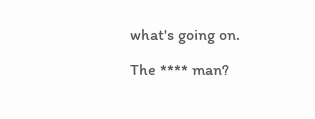what's going on.

The **** man?